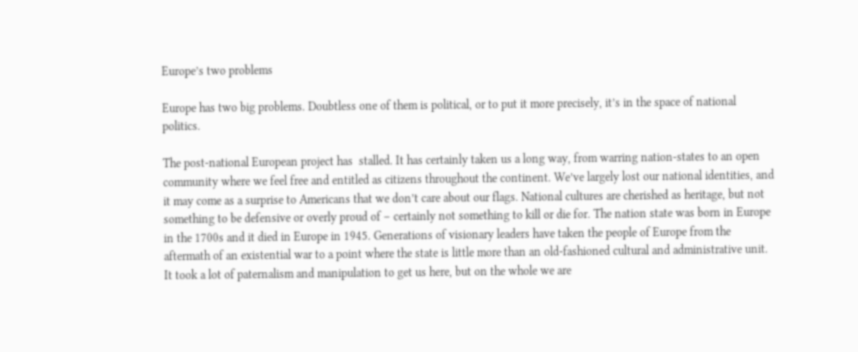Europe’s two problems

Europe has two big problems. Doubtless one of them is political, or to put it more precisely, it’s in the space of national politics.

The post-national European project has  stalled. It has certainly taken us a long way, from warring nation-states to an open community where we feel free and entitled as citizens throughout the continent. We’ve largely lost our national identities, and it may come as a surprise to Americans that we don’t care about our flags. National cultures are cherished as heritage, but not something to be defensive or overly proud of – certainly not something to kill or die for. The nation state was born in Europe in the 1700s and it died in Europe in 1945. Generations of visionary leaders have taken the people of Europe from the aftermath of an existential war to a point where the state is little more than an old-fashioned cultural and administrative unit. It took a lot of paternalism and manipulation to get us here, but on the whole we are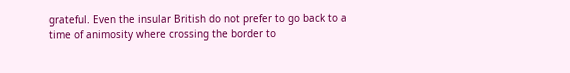grateful. Even the insular British do not prefer to go back to a time of animosity where crossing the border to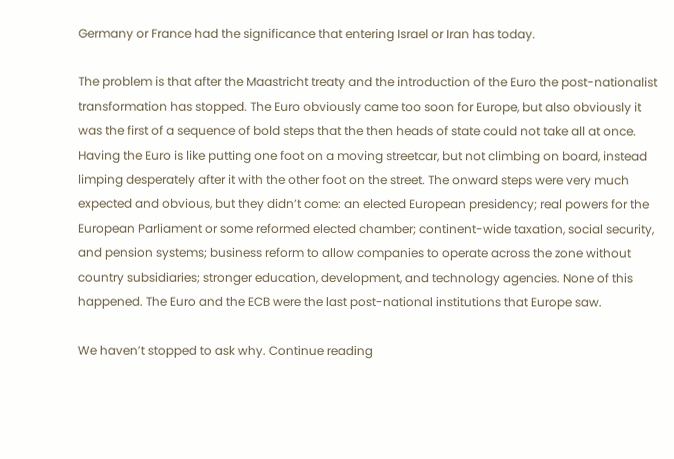Germany or France had the significance that entering Israel or Iran has today.

The problem is that after the Maastricht treaty and the introduction of the Euro the post-nationalist transformation has stopped. The Euro obviously came too soon for Europe, but also obviously it was the first of a sequence of bold steps that the then heads of state could not take all at once. Having the Euro is like putting one foot on a moving streetcar, but not climbing on board, instead limping desperately after it with the other foot on the street. The onward steps were very much expected and obvious, but they didn’t come: an elected European presidency; real powers for the European Parliament or some reformed elected chamber; continent-wide taxation, social security, and pension systems; business reform to allow companies to operate across the zone without country subsidiaries; stronger education, development, and technology agencies. None of this happened. The Euro and the ECB were the last post-national institutions that Europe saw.

We haven’t stopped to ask why. Continue reading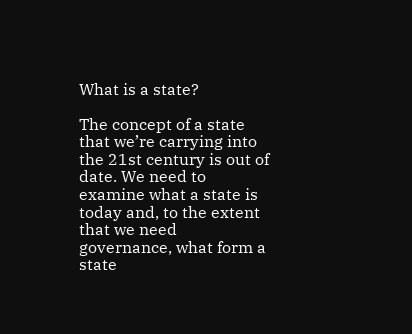What is a state?

The concept of a state that we’re carrying into the 21st century is out of date. We need to examine what a state is today and, to the extent that we need governance, what form a state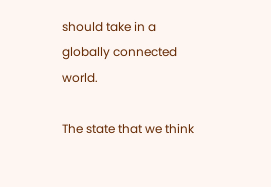should take in a globally connected world.

The state that we think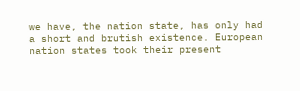we have, the nation state, has only had a short and brutish existence. European nation states took their present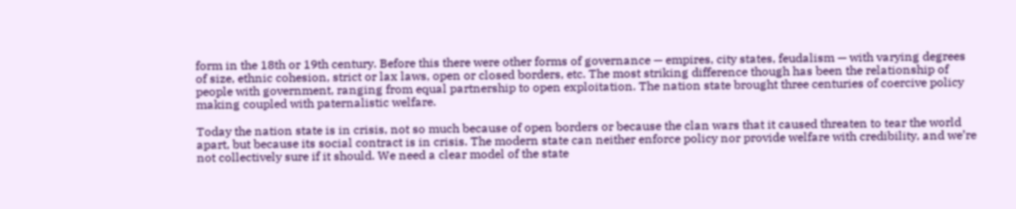form in the 18th or 19th century. Before this there were other forms of governance — empires, city states, feudalism — with varying degrees of size, ethnic cohesion, strict or lax laws, open or closed borders, etc. The most striking difference though has been the relationship of people with government, ranging from equal partnership to open exploitation. The nation state brought three centuries of coercive policy making coupled with paternalistic welfare.

Today the nation state is in crisis, not so much because of open borders or because the clan wars that it caused threaten to tear the world apart, but because its social contract is in crisis. The modern state can neither enforce policy nor provide welfare with credibility, and we’re not collectively sure if it should. We need a clear model of the state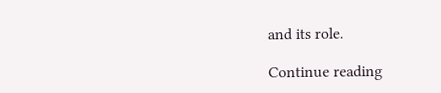and its role.

Continue reading